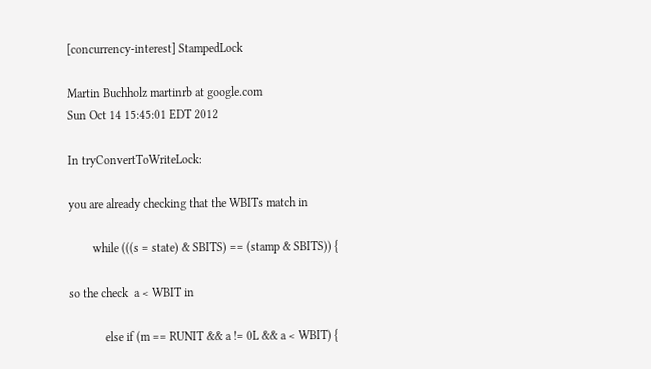[concurrency-interest] StampedLock

Martin Buchholz martinrb at google.com
Sun Oct 14 15:45:01 EDT 2012

In tryConvertToWriteLock:

you are already checking that the WBITs match in

        while (((s = state) & SBITS) == (stamp & SBITS)) {

so the check  a < WBIT in

            else if (m == RUNIT && a != 0L && a < WBIT) {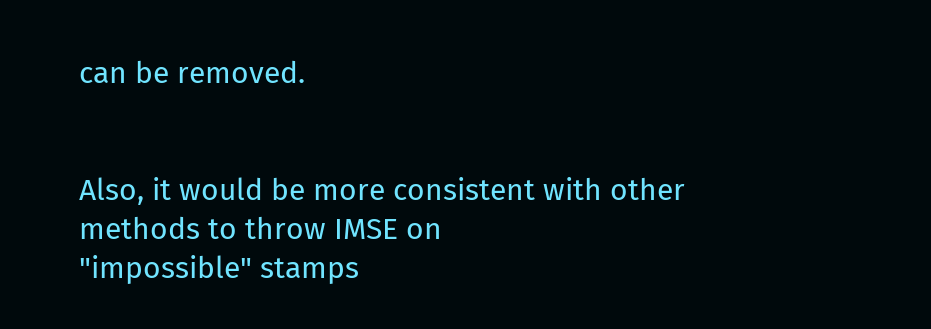can be removed.


Also, it would be more consistent with other methods to throw IMSE on
"impossible" stamps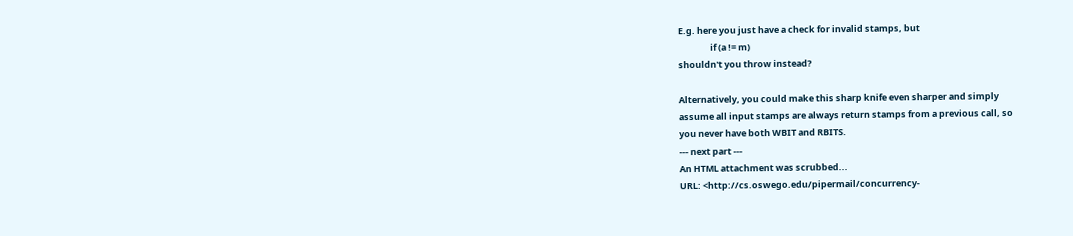E.g. here you just have a check for invalid stamps, but
                if (a != m)
shouldn't you throw instead?

Alternatively, you could make this sharp knife even sharper and simply
assume all input stamps are always return stamps from a previous call, so
you never have both WBIT and RBITS.
--- next part ---
An HTML attachment was scrubbed...
URL: <http://cs.oswego.edu/pipermail/concurrency-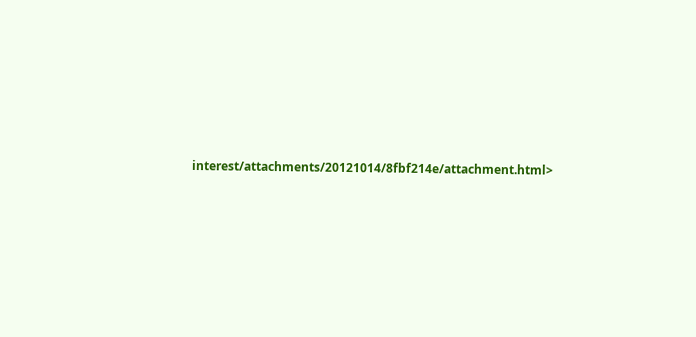interest/attachments/20121014/8fbf214e/attachment.html>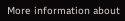More information about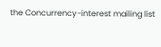the Concurrency-interest mailing list